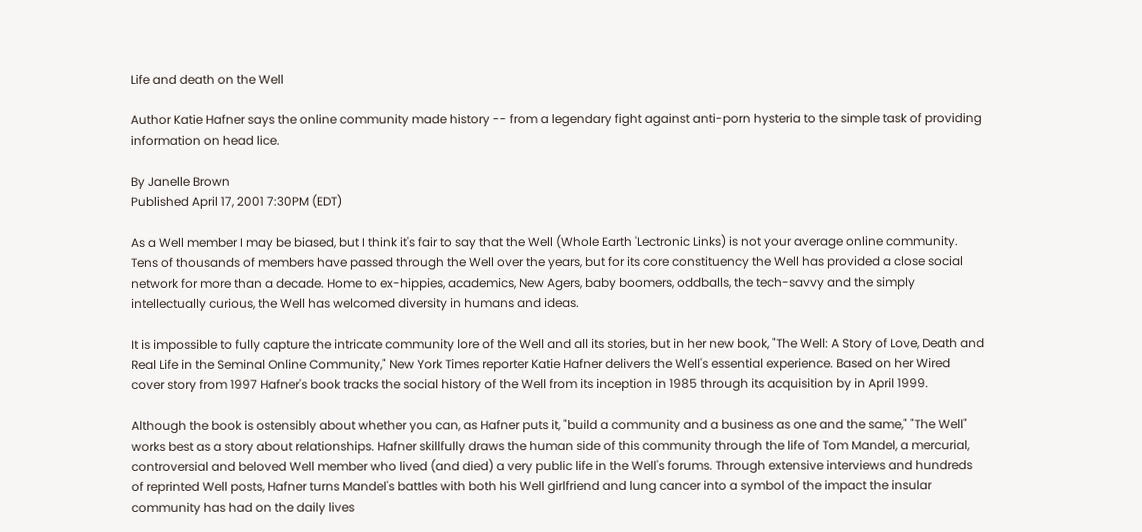Life and death on the Well

Author Katie Hafner says the online community made history -- from a legendary fight against anti-porn hysteria to the simple task of providing information on head lice.

By Janelle Brown
Published April 17, 2001 7:30PM (EDT)

As a Well member I may be biased, but I think it's fair to say that the Well (Whole Earth 'Lectronic Links) is not your average online community. Tens of thousands of members have passed through the Well over the years, but for its core constituency the Well has provided a close social network for more than a decade. Home to ex-hippies, academics, New Agers, baby boomers, oddballs, the tech-savvy and the simply intellectually curious, the Well has welcomed diversity in humans and ideas.

It is impossible to fully capture the intricate community lore of the Well and all its stories, but in her new book, "The Well: A Story of Love, Death and Real Life in the Seminal Online Community," New York Times reporter Katie Hafner delivers the Well's essential experience. Based on her Wired cover story from 1997 Hafner's book tracks the social history of the Well from its inception in 1985 through its acquisition by in April 1999.

Although the book is ostensibly about whether you can, as Hafner puts it, "build a community and a business as one and the same," "The Well" works best as a story about relationships. Hafner skillfully draws the human side of this community through the life of Tom Mandel, a mercurial, controversial and beloved Well member who lived (and died) a very public life in the Well's forums. Through extensive interviews and hundreds of reprinted Well posts, Hafner turns Mandel's battles with both his Well girlfriend and lung cancer into a symbol of the impact the insular community has had on the daily lives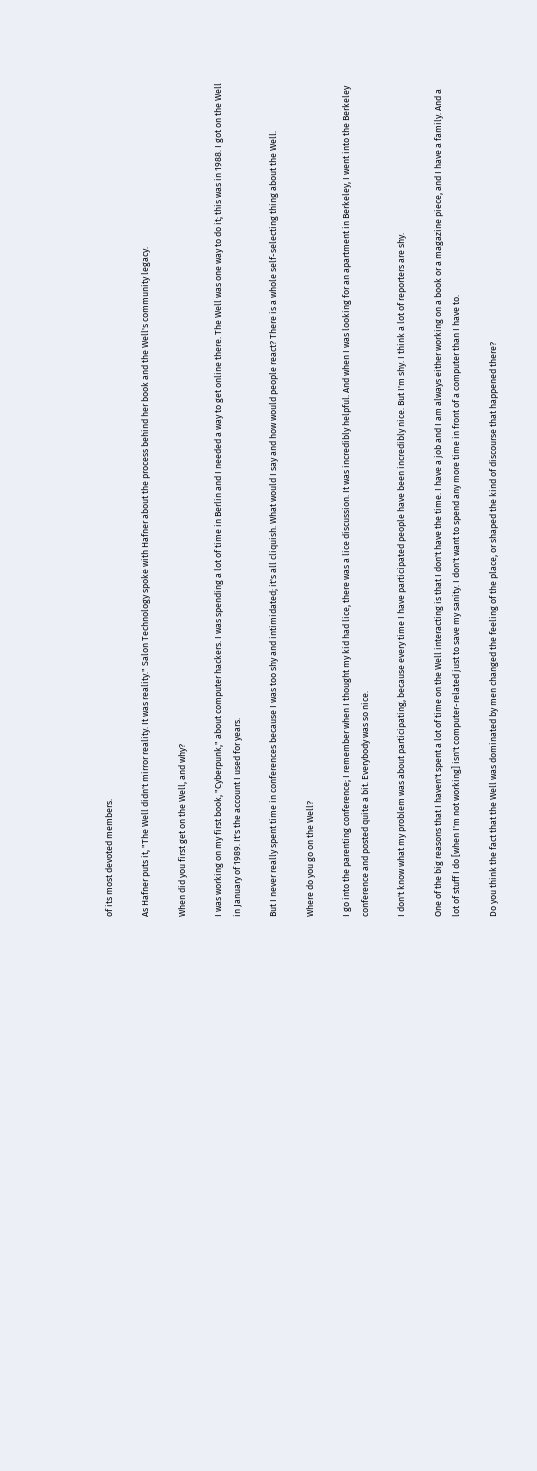of its most devoted members.

As Hafner puts it, "The Well didn't mirror reality. It was reality." Salon Technology spoke with Hafner about the process behind her book and the Well's community legacy.

When did you first get on the Well, and why?

I was working on my first book, "Cyberpunk," about computer hackers. I was spending a lot of time in Berlin and I needed a way to get online there. The Well was one way to do it; this was in 1988. I got on the Well in January of 1989. It's the account I used for years.

But I never really spent time in conferences because I was too shy and intimidated; it's all cliquish. What would I say and how would people react? There is a whole self-selecting thing about the Well.

Where do you go on the Well?

I go into the parenting conference; I remember when I thought my kid had lice, there was a lice discussion. It was incredibly helpful. And when I was looking for an apartment in Berkeley, I went into the Berkeley conference and posted quite a bit. Everybody was so nice.

I don't know what my problem was about participating, because every time I have participated people have been incredibly nice. But I'm shy. I think a lot of reporters are shy.

One of the big reasons that I haven't spent a lot of time on the Well interacting is that I don't have the time. I have a job and I am always either working on a book or a magazine piece, and I have a family. And a lot of stuff I do [when I'm not working] isn't computer-related just to save my sanity. I don't want to spend any more time in front of a computer than I have to.

Do you think the fact that the Well was dominated by men changed the feeling of the place, or shaped the kind of discourse that happened there?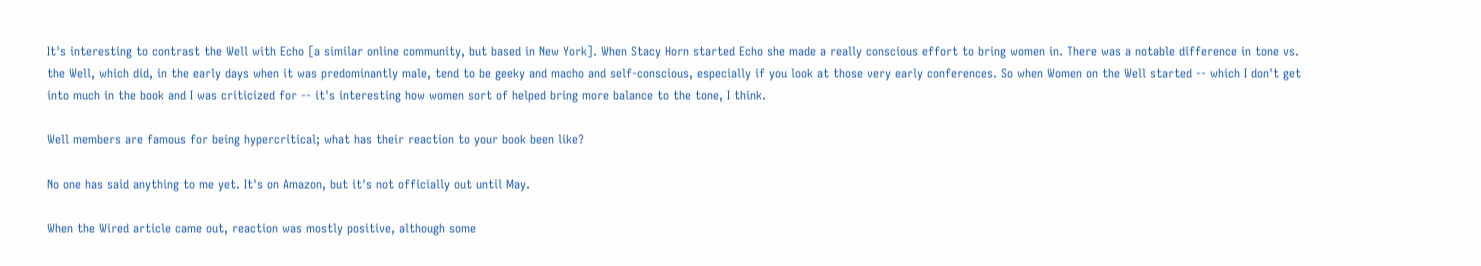It's interesting to contrast the Well with Echo [a similar online community, but based in New York]. When Stacy Horn started Echo she made a really conscious effort to bring women in. There was a notable difference in tone vs. the Well, which did, in the early days when it was predominantly male, tend to be geeky and macho and self-conscious, especially if you look at those very early conferences. So when Women on the Well started -- which I don't get into much in the book and I was criticized for -- it's interesting how women sort of helped bring more balance to the tone, I think.

Well members are famous for being hypercritical; what has their reaction to your book been like?

No one has said anything to me yet. It's on Amazon, but it's not officially out until May.

When the Wired article came out, reaction was mostly positive, although some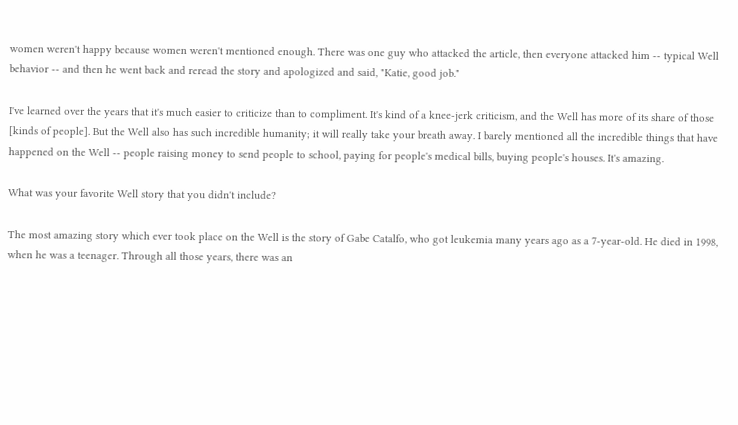women weren't happy because women weren't mentioned enough. There was one guy who attacked the article, then everyone attacked him -- typical Well behavior -- and then he went back and reread the story and apologized and said, "Katie, good job."

I've learned over the years that it's much easier to criticize than to compliment. It's kind of a knee-jerk criticism, and the Well has more of its share of those [kinds of people]. But the Well also has such incredible humanity; it will really take your breath away. I barely mentioned all the incredible things that have happened on the Well -- people raising money to send people to school, paying for people's medical bills, buying people's houses. It's amazing.

What was your favorite Well story that you didn't include?

The most amazing story which ever took place on the Well is the story of Gabe Catalfo, who got leukemia many years ago as a 7-year-old. He died in 1998, when he was a teenager. Through all those years, there was an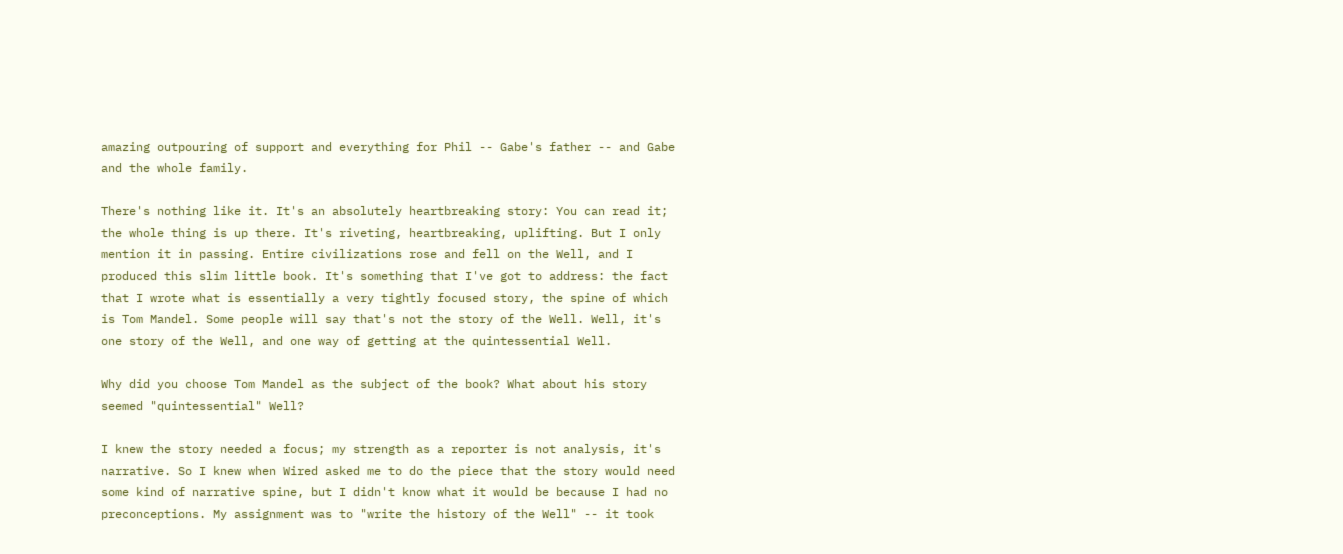amazing outpouring of support and everything for Phil -- Gabe's father -- and Gabe and the whole family.

There's nothing like it. It's an absolutely heartbreaking story: You can read it; the whole thing is up there. It's riveting, heartbreaking, uplifting. But I only mention it in passing. Entire civilizations rose and fell on the Well, and I produced this slim little book. It's something that I've got to address: the fact that I wrote what is essentially a very tightly focused story, the spine of which is Tom Mandel. Some people will say that's not the story of the Well. Well, it's one story of the Well, and one way of getting at the quintessential Well.

Why did you choose Tom Mandel as the subject of the book? What about his story seemed "quintessential" Well?

I knew the story needed a focus; my strength as a reporter is not analysis, it's narrative. So I knew when Wired asked me to do the piece that the story would need some kind of narrative spine, but I didn't know what it would be because I had no preconceptions. My assignment was to "write the history of the Well" -- it took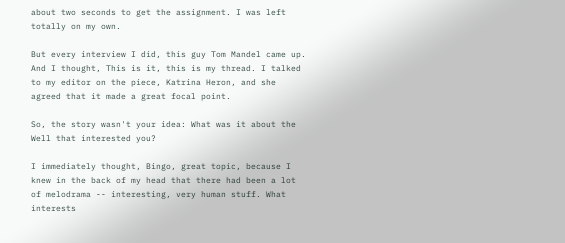about two seconds to get the assignment. I was left totally on my own.

But every interview I did, this guy Tom Mandel came up. And I thought, This is it, this is my thread. I talked to my editor on the piece, Katrina Heron, and she agreed that it made a great focal point.

So, the story wasn't your idea: What was it about the Well that interested you?

I immediately thought, Bingo, great topic, because I knew in the back of my head that there had been a lot of melodrama -- interesting, very human stuff. What interests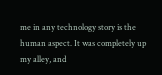me in any technology story is the human aspect. It was completely up my alley, and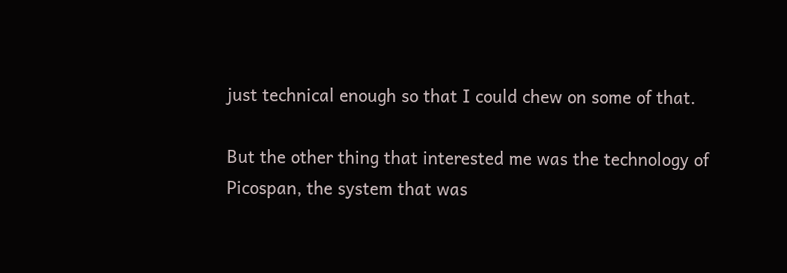just technical enough so that I could chew on some of that.

But the other thing that interested me was the technology of Picospan, the system that was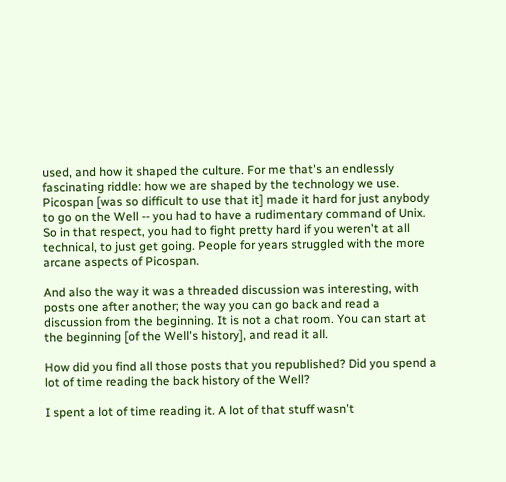used, and how it shaped the culture. For me that's an endlessly fascinating riddle: how we are shaped by the technology we use. Picospan [was so difficult to use that it] made it hard for just anybody to go on the Well -- you had to have a rudimentary command of Unix. So in that respect, you had to fight pretty hard if you weren't at all technical, to just get going. People for years struggled with the more arcane aspects of Picospan.

And also the way it was a threaded discussion was interesting, with posts one after another; the way you can go back and read a discussion from the beginning. It is not a chat room. You can start at the beginning [of the Well's history], and read it all.

How did you find all those posts that you republished? Did you spend a lot of time reading the back history of the Well?

I spent a lot of time reading it. A lot of that stuff wasn't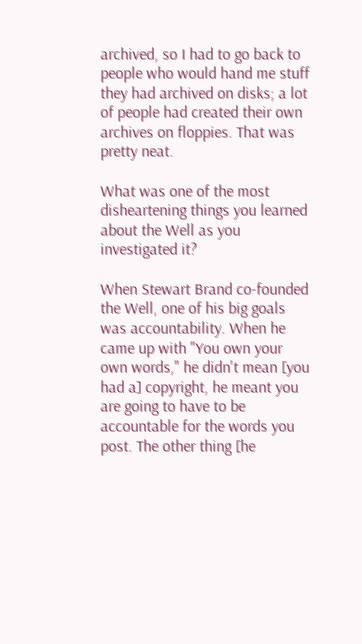archived, so I had to go back to people who would hand me stuff they had archived on disks; a lot of people had created their own archives on floppies. That was pretty neat.

What was one of the most disheartening things you learned about the Well as you investigated it?

When Stewart Brand co-founded the Well, one of his big goals was accountability. When he came up with "You own your own words," he didn't mean [you had a] copyright, he meant you are going to have to be accountable for the words you post. The other thing [he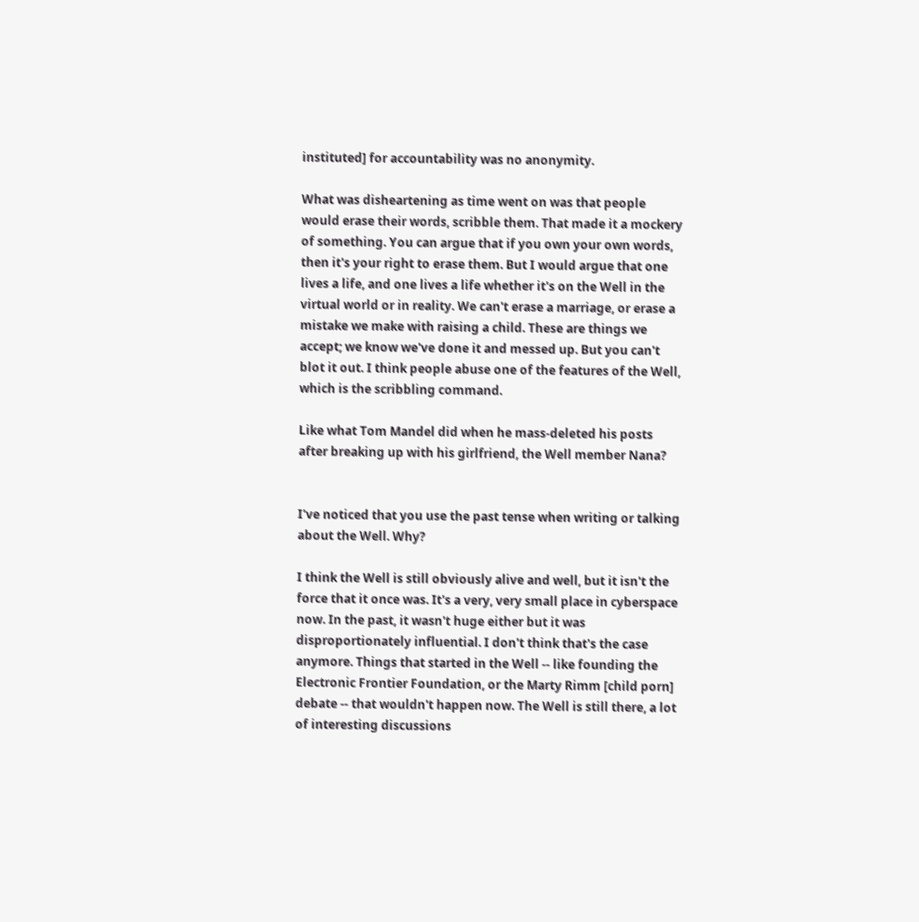instituted] for accountability was no anonymity.

What was disheartening as time went on was that people would erase their words, scribble them. That made it a mockery of something. You can argue that if you own your own words, then it's your right to erase them. But I would argue that one lives a life, and one lives a life whether it's on the Well in the virtual world or in reality. We can't erase a marriage, or erase a mistake we make with raising a child. These are things we accept; we know we've done it and messed up. But you can't blot it out. I think people abuse one of the features of the Well, which is the scribbling command.

Like what Tom Mandel did when he mass-deleted his posts after breaking up with his girlfriend, the Well member Nana?


I've noticed that you use the past tense when writing or talking about the Well. Why?

I think the Well is still obviously alive and well, but it isn't the force that it once was. It's a very, very small place in cyberspace now. In the past, it wasn't huge either but it was disproportionately influential. I don't think that's the case anymore. Things that started in the Well -- like founding the Electronic Frontier Foundation, or the Marty Rimm [child porn] debate -- that wouldn't happen now. The Well is still there, a lot of interesting discussions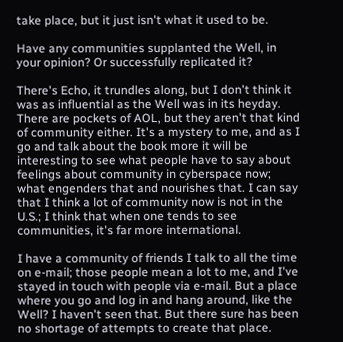take place, but it just isn't what it used to be.

Have any communities supplanted the Well, in your opinion? Or successfully replicated it?

There's Echo, it trundles along, but I don't think it was as influential as the Well was in its heyday. There are pockets of AOL, but they aren't that kind of community either. It's a mystery to me, and as I go and talk about the book more it will be interesting to see what people have to say about feelings about community in cyberspace now; what engenders that and nourishes that. I can say that I think a lot of community now is not in the U.S.; I think that when one tends to see communities, it's far more international.

I have a community of friends I talk to all the time on e-mail; those people mean a lot to me, and I've stayed in touch with people via e-mail. But a place where you go and log in and hang around, like the Well? I haven't seen that. But there sure has been no shortage of attempts to create that place.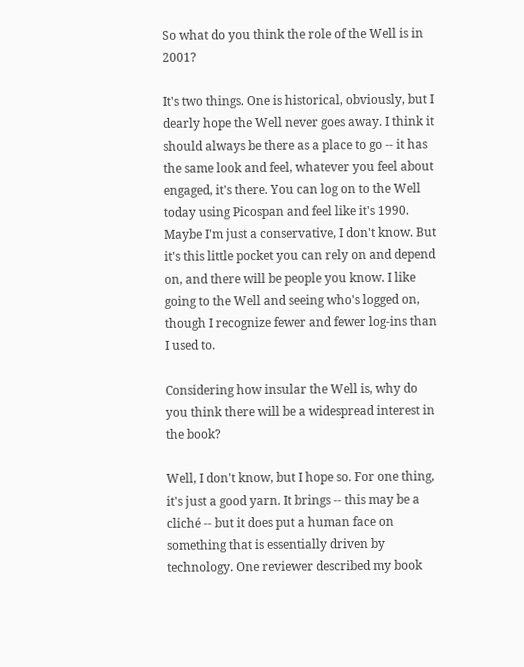So what do you think the role of the Well is in 2001?

It's two things. One is historical, obviously, but I dearly hope the Well never goes away. I think it should always be there as a place to go -- it has the same look and feel, whatever you feel about engaged, it's there. You can log on to the Well today using Picospan and feel like it's 1990. Maybe I'm just a conservative, I don't know. But it's this little pocket you can rely on and depend on, and there will be people you know. I like going to the Well and seeing who's logged on, though I recognize fewer and fewer log-ins than I used to.

Considering how insular the Well is, why do you think there will be a widespread interest in the book?

Well, I don't know, but I hope so. For one thing, it's just a good yarn. It brings -- this may be a cliché -- but it does put a human face on something that is essentially driven by technology. One reviewer described my book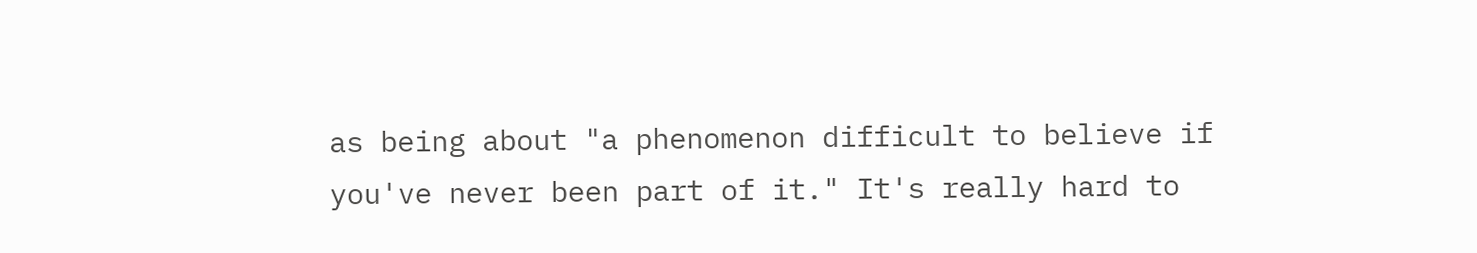as being about "a phenomenon difficult to believe if you've never been part of it." It's really hard to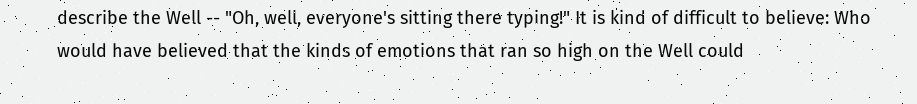describe the Well -- "Oh, well, everyone's sitting there typing!" It is kind of difficult to believe: Who would have believed that the kinds of emotions that ran so high on the Well could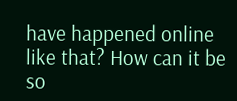have happened online like that? How can it be so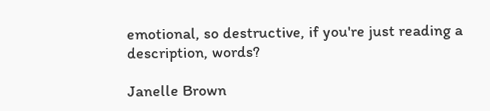emotional, so destructive, if you're just reading a description, words?

Janelle Brown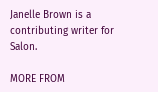Janelle Brown is a contributing writer for Salon.

MORE FROM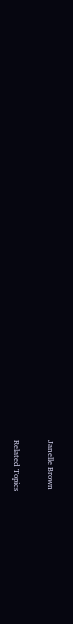Janelle Brown

Related Topics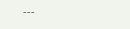---